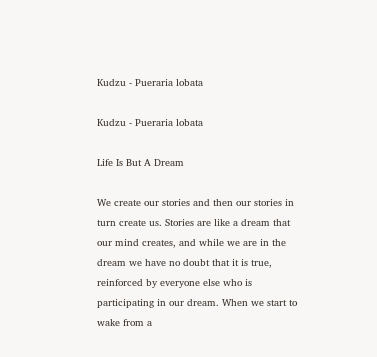Kudzu - Pueraria lobata

Kudzu - Pueraria lobata

Life Is But A Dream

We create our stories and then our stories in turn create us. Stories are like a dream that our mind creates, and while we are in the dream we have no doubt that it is true, reinforced by everyone else who is participating in our dream. When we start to wake from a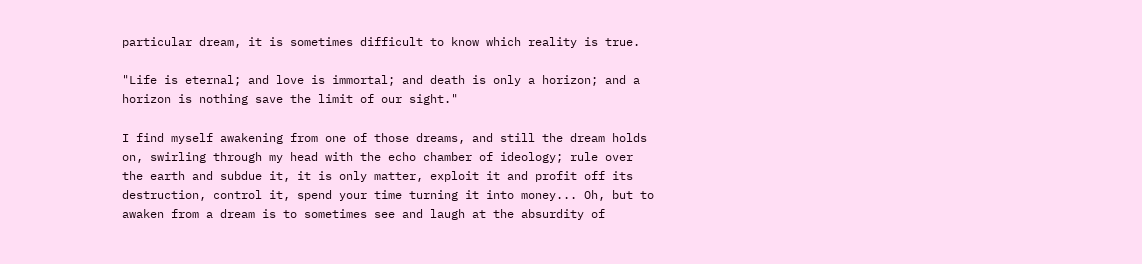particular dream, it is sometimes difficult to know which reality is true.

"Life is eternal; and love is immortal; and death is only a horizon; and a horizon is nothing save the limit of our sight."

I find myself awakening from one of those dreams, and still the dream holds on, swirling through my head with the echo chamber of ideology; rule over the earth and subdue it, it is only matter, exploit it and profit off its destruction, control it, spend your time turning it into money... Oh, but to awaken from a dream is to sometimes see and laugh at the absurdity of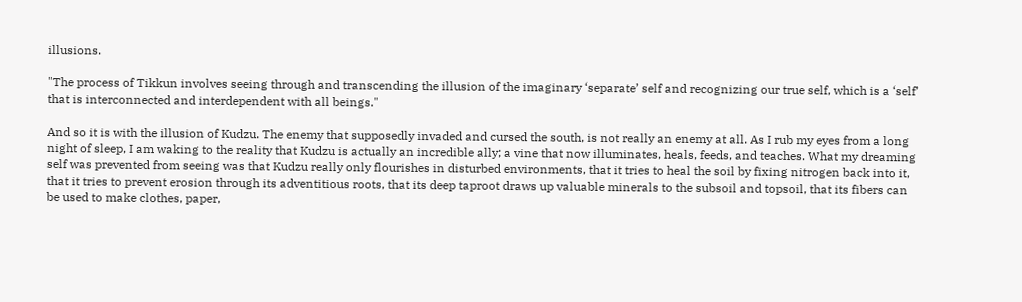illusions.

"The process of Tikkun involves seeing through and transcending the illusion of the imaginary ‘separate’ self and recognizing our true self, which is a ‘self’ that is interconnected and interdependent with all beings."

And so it is with the illusion of Kudzu. The enemy that supposedly invaded and cursed the south, is not really an enemy at all. As I rub my eyes from a long night of sleep, I am waking to the reality that Kudzu is actually an incredible ally; a vine that now illuminates, heals, feeds, and teaches. What my dreaming self was prevented from seeing was that Kudzu really only flourishes in disturbed environments, that it tries to heal the soil by fixing nitrogen back into it, that it tries to prevent erosion through its adventitious roots, that its deep taproot draws up valuable minerals to the subsoil and topsoil, that its fibers can be used to make clothes, paper,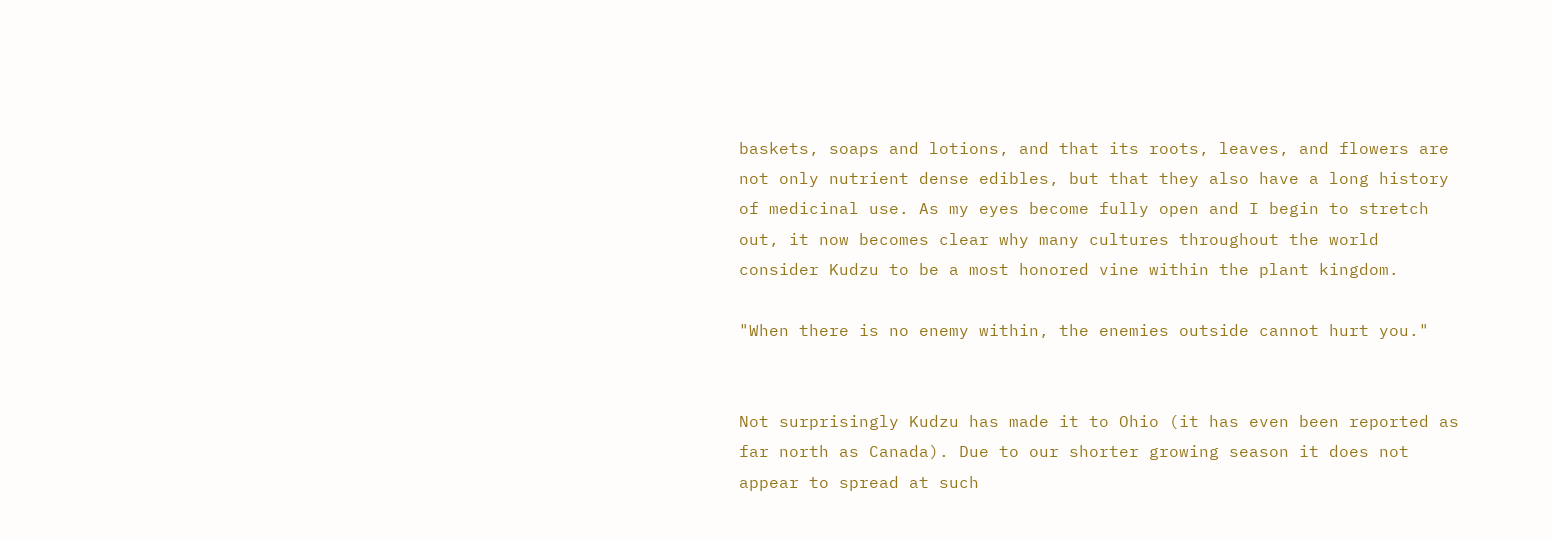baskets, soaps and lotions, and that its roots, leaves, and flowers are not only nutrient dense edibles, but that they also have a long history of medicinal use. As my eyes become fully open and I begin to stretch out, it now becomes clear why many cultures throughout the world consider Kudzu to be a most honored vine within the plant kingdom.

"When there is no enemy within, the enemies outside cannot hurt you."


Not surprisingly Kudzu has made it to Ohio (it has even been reported as far north as Canada). Due to our shorter growing season it does not appear to spread at such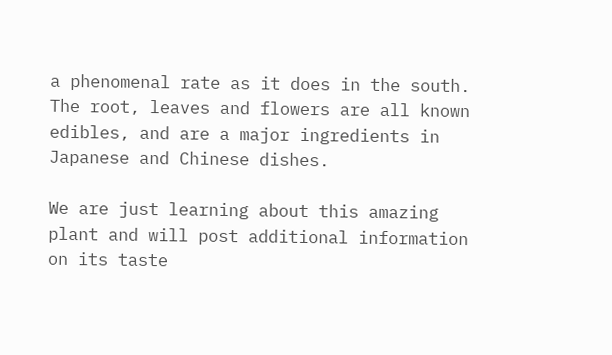a phenomenal rate as it does in the south. The root, leaves and flowers are all known edibles, and are a major ingredients in Japanese and Chinese dishes.

We are just learning about this amazing plant and will post additional information on its taste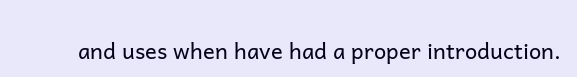and uses when have had a proper introduction.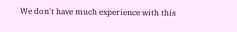We don't have much experience with this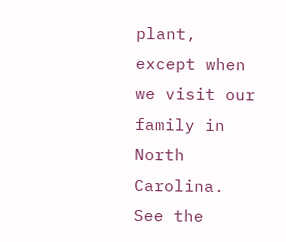plant, except when we visit our family in North Carolina. See the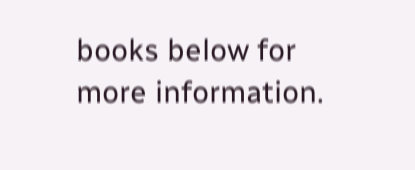books below for more information.